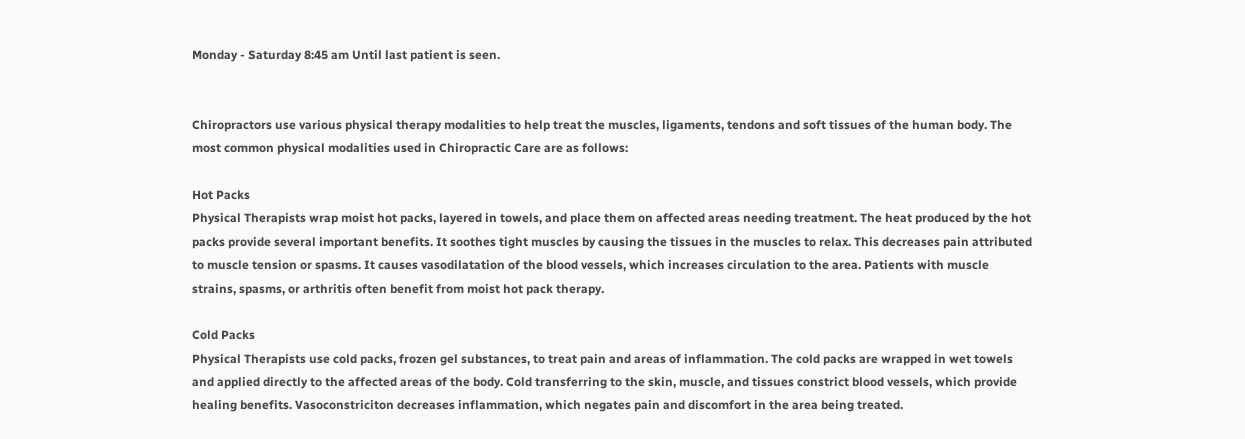Monday - Saturday 8:45 am Until last patient is seen.


Chiropractors use various physical therapy modalities to help treat the muscles, ligaments, tendons and soft tissues of the human body. The most common physical modalities used in Chiropractic Care are as follows:

Hot Packs
Physical Therapists wrap moist hot packs, layered in towels, and place them on affected areas needing treatment. The heat produced by the hot packs provide several important benefits. It soothes tight muscles by causing the tissues in the muscles to relax. This decreases pain attributed to muscle tension or spasms. It causes vasodilatation of the blood vessels, which increases circulation to the area. Patients with muscle strains, spasms, or arthritis often benefit from moist hot pack therapy.

Cold Packs
Physical Therapists use cold packs, frozen gel substances, to treat pain and areas of inflammation. The cold packs are wrapped in wet towels and applied directly to the affected areas of the body. Cold transferring to the skin, muscle, and tissues constrict blood vessels, which provide healing benefits. Vasoconstriciton decreases inflammation, which negates pain and discomfort in the area being treated.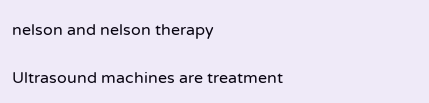nelson and nelson therapy

Ultrasound machines are treatment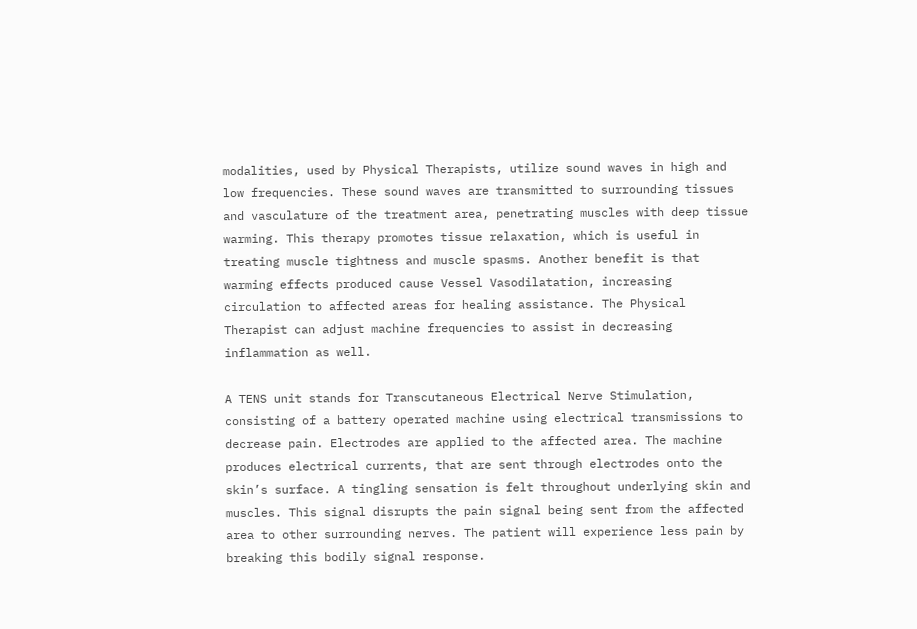modalities, used by Physical Therapists, utilize sound waves in high and low frequencies. These sound waves are transmitted to surrounding tissues and vasculature of the treatment area, penetrating muscles with deep tissue warming. This therapy promotes tissue relaxation, which is useful in treating muscle tightness and muscle spasms. Another benefit is that warming effects produced cause Vessel Vasodilatation, increasing circulation to affected areas for healing assistance. The Physical Therapist can adjust machine frequencies to assist in decreasing inflammation as well.

A TENS unit stands for Transcutaneous Electrical Nerve Stimulation, consisting of a battery operated machine using electrical transmissions to decrease pain. Electrodes are applied to the affected area. The machine produces electrical currents, that are sent through electrodes onto the skin’s surface. A tingling sensation is felt throughout underlying skin and muscles. This signal disrupts the pain signal being sent from the affected area to other surrounding nerves. The patient will experience less pain by breaking this bodily signal response.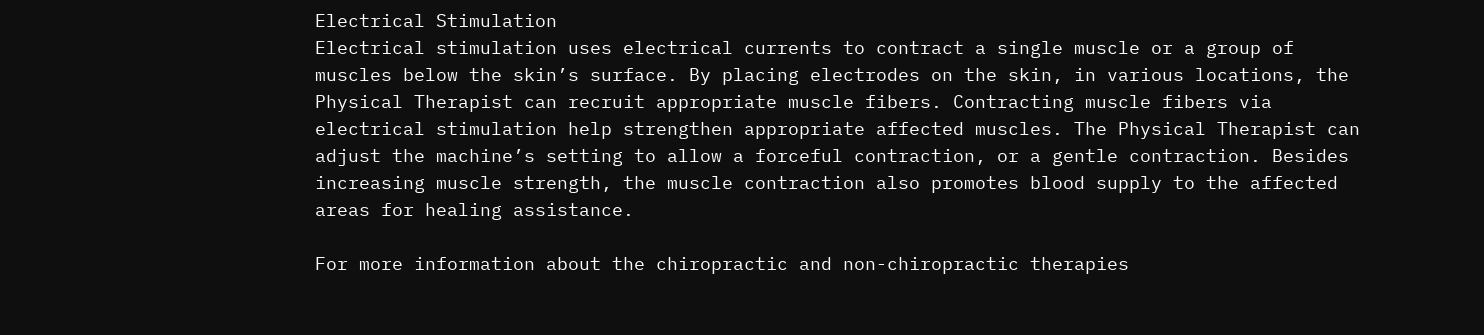Electrical Stimulation
Electrical stimulation uses electrical currents to contract a single muscle or a group of muscles below the skin’s surface. By placing electrodes on the skin, in various locations, the Physical Therapist can recruit appropriate muscle fibers. Contracting muscle fibers via electrical stimulation help strengthen appropriate affected muscles. The Physical Therapist can adjust the machine’s setting to allow a forceful contraction, or a gentle contraction. Besides increasing muscle strength, the muscle contraction also promotes blood supply to the affected areas for healing assistance.

For more information about the chiropractic and non-chiropractic therapies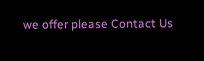we offer please Contact Us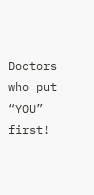Doctors who put “YOU” first!